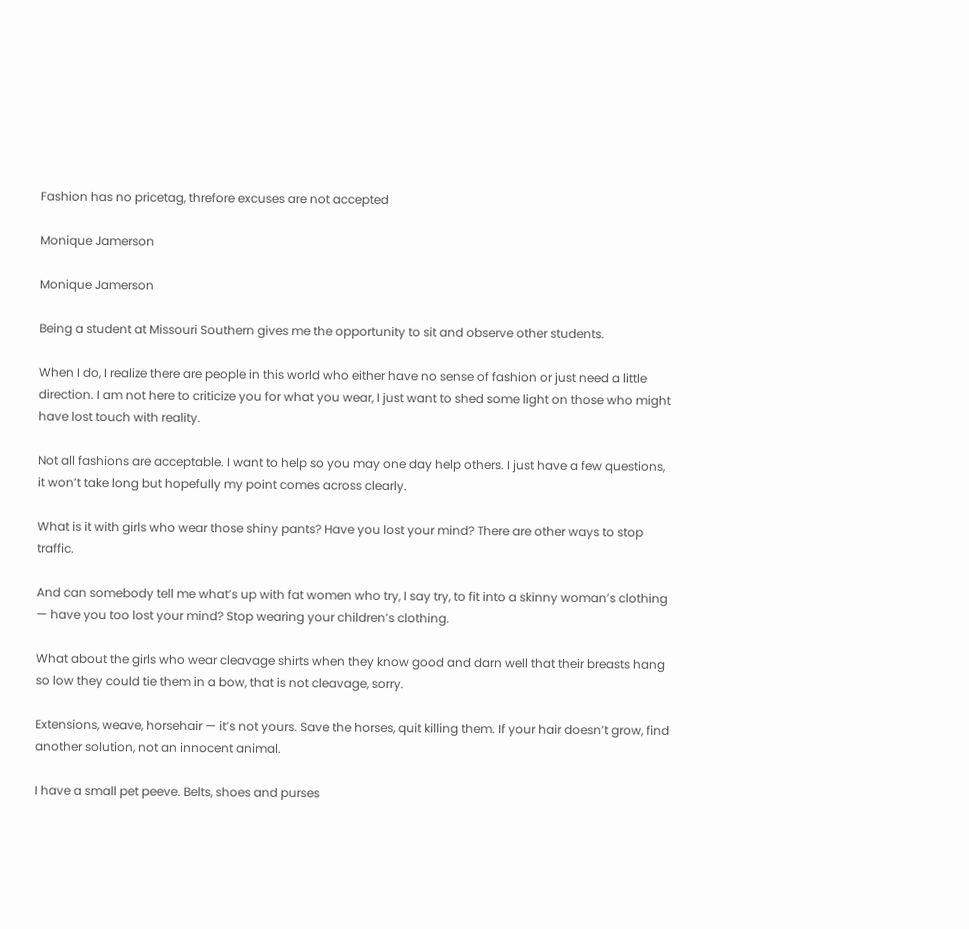Fashion has no pricetag, threfore excuses are not accepted

Monique Jamerson

Monique Jamerson

Being a student at Missouri Southern gives me the opportunity to sit and observe other students.

When I do, I realize there are people in this world who either have no sense of fashion or just need a little direction. I am not here to criticize you for what you wear, I just want to shed some light on those who might have lost touch with reality.

Not all fashions are acceptable. I want to help so you may one day help others. I just have a few questions, it won’t take long but hopefully my point comes across clearly.

What is it with girls who wear those shiny pants? Have you lost your mind? There are other ways to stop traffic.

And can somebody tell me what’s up with fat women who try, I say try, to fit into a skinny woman’s clothing — have you too lost your mind? Stop wearing your children’s clothing.

What about the girls who wear cleavage shirts when they know good and darn well that their breasts hang so low they could tie them in a bow, that is not cleavage, sorry.

Extensions, weave, horsehair — it’s not yours. Save the horses, quit killing them. If your hair doesn’t grow, find another solution, not an innocent animal.

I have a small pet peeve. Belts, shoes and purses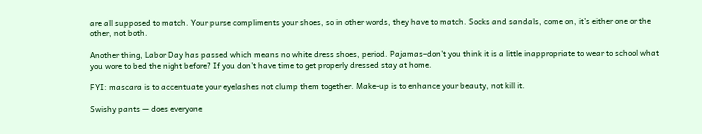are all supposed to match. Your purse compliments your shoes, so in other words, they have to match. Socks and sandals, come on, it’s either one or the other, not both.

Another thing, Labor Day has passed which means no white dress shoes, period. Pajamas–don’t you think it is a little inappropriate to wear to school what you wore to bed the night before? If you don’t have time to get properly dressed stay at home.

FYI: mascara is to accentuate your eyelashes not clump them together. Make-up is to enhance your beauty, not kill it.

Swishy pants — does everyone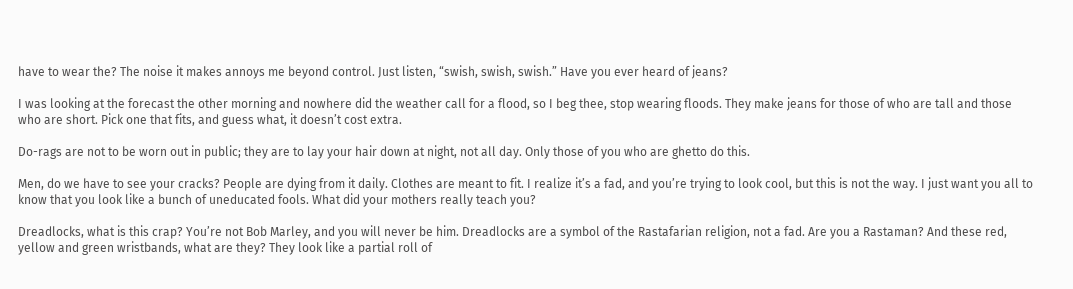have to wear the? The noise it makes annoys me beyond control. Just listen, “swish, swish, swish.” Have you ever heard of jeans?

I was looking at the forecast the other morning and nowhere did the weather call for a flood, so I beg thee, stop wearing floods. They make jeans for those of who are tall and those who are short. Pick one that fits, and guess what, it doesn’t cost extra.

Do-rags are not to be worn out in public; they are to lay your hair down at night, not all day. Only those of you who are ghetto do this.

Men, do we have to see your cracks? People are dying from it daily. Clothes are meant to fit. I realize it’s a fad, and you’re trying to look cool, but this is not the way. I just want you all to know that you look like a bunch of uneducated fools. What did your mothers really teach you?

Dreadlocks, what is this crap? You’re not Bob Marley, and you will never be him. Dreadlocks are a symbol of the Rastafarian religion, not a fad. Are you a Rastaman? And these red, yellow and green wristbands, what are they? They look like a partial roll of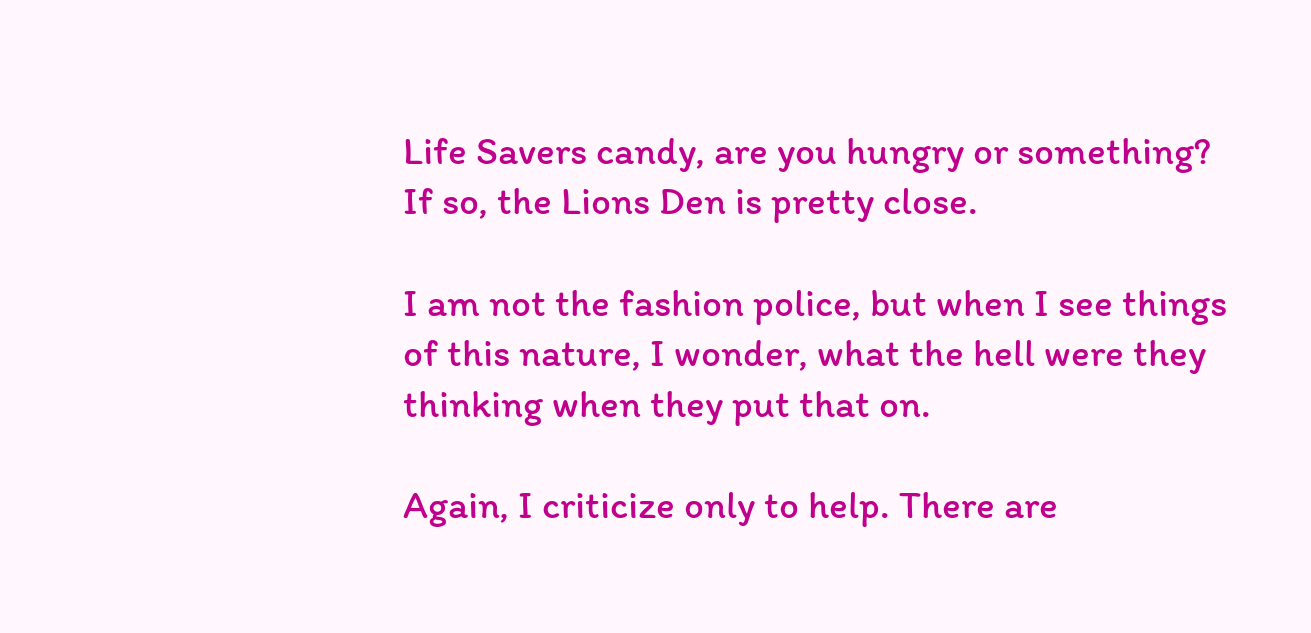Life Savers candy, are you hungry or something? If so, the Lions Den is pretty close.

I am not the fashion police, but when I see things of this nature, I wonder, what the hell were they thinking when they put that on.

Again, I criticize only to help. There are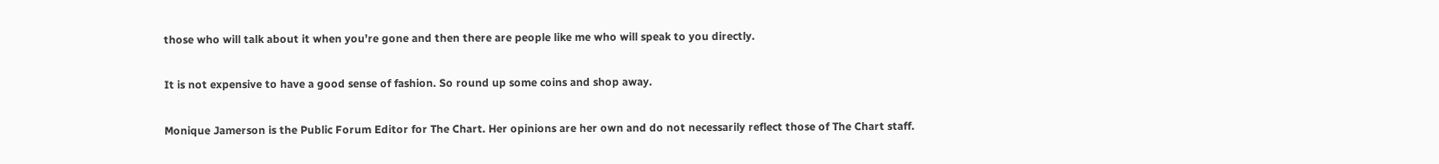those who will talk about it when you’re gone and then there are people like me who will speak to you directly.

It is not expensive to have a good sense of fashion. So round up some coins and shop away.

Monique Jamerson is the Public Forum Editor for The Chart. Her opinions are her own and do not necessarily reflect those of The Chart staff.